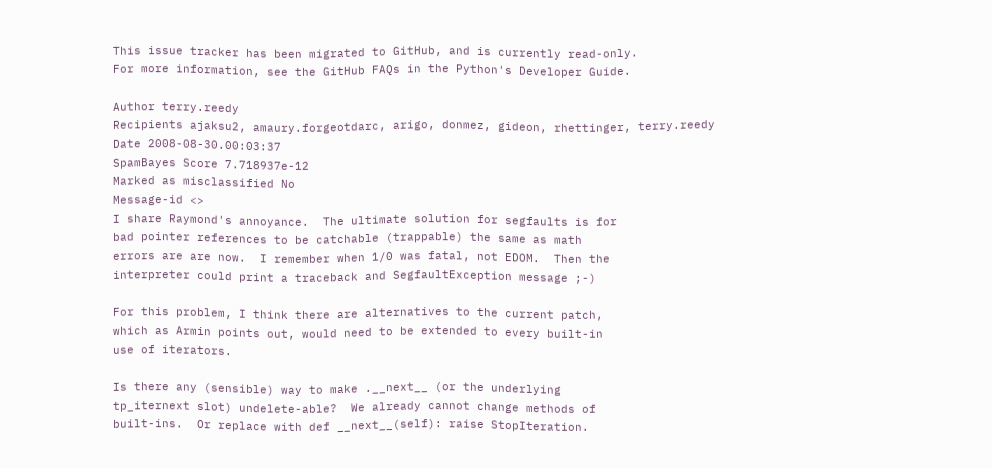This issue tracker has been migrated to GitHub, and is currently read-only.
For more information, see the GitHub FAQs in the Python's Developer Guide.

Author terry.reedy
Recipients ajaksu2, amaury.forgeotdarc, arigo, donmez, gideon, rhettinger, terry.reedy
Date 2008-08-30.00:03:37
SpamBayes Score 7.718937e-12
Marked as misclassified No
Message-id <>
I share Raymond's annoyance.  The ultimate solution for segfaults is for
bad pointer references to be catchable (trappable) the same as math
errors are are now.  I remember when 1/0 was fatal, not EDOM.  Then the
interpreter could print a traceback and SegfaultException message ;-)

For this problem, I think there are alternatives to the current patch,
which as Armin points out, would need to be extended to every built-in
use of iterators.

Is there any (sensible) way to make .__next__ (or the underlying
tp_iternext slot) undelete-able?  We already cannot change methods of
built-ins.  Or replace with def __next__(self): raise StopIteration.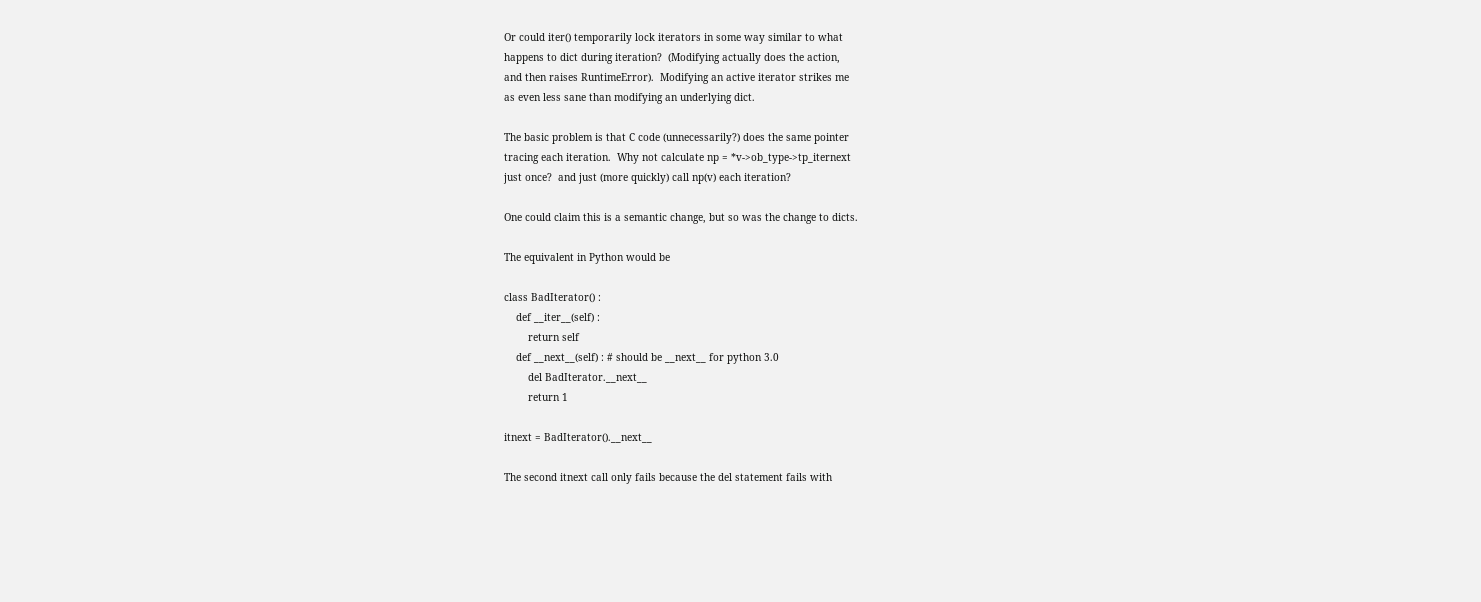Or could iter() temporarily lock iterators in some way similar to what
happens to dict during iteration?  (Modifying actually does the action,
and then raises RuntimeError).  Modifying an active iterator strikes me
as even less sane than modifying an underlying dict.

The basic problem is that C code (unnecessarily?) does the same pointer
tracing each iteration.  Why not calculate np = *v->ob_type->tp_iternext
just once?  and just (more quickly) call np(v) each iteration?

One could claim this is a semantic change, but so was the change to dicts.

The equivalent in Python would be

class BadIterator() :
    def __iter__(self) :
        return self
    def __next__(self) : # should be __next__ for python 3.0
        del BadIterator.__next__
        return 1

itnext = BadIterator().__next__

The second itnext call only fails because the del statement fails with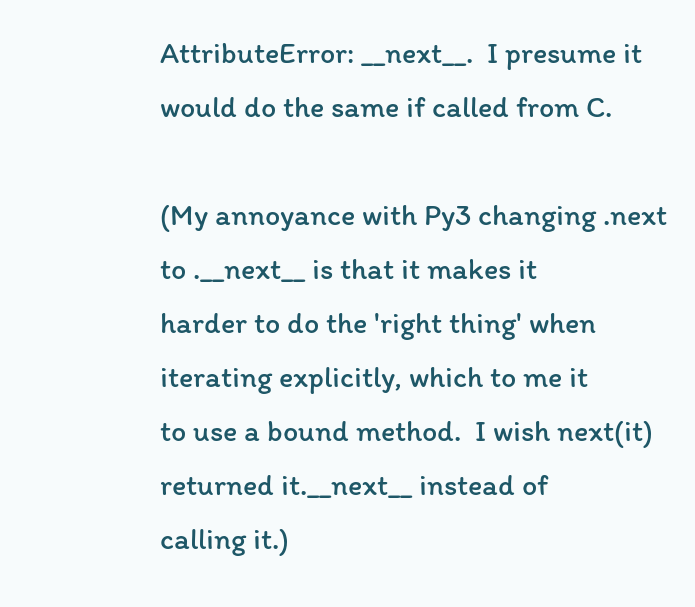AttributeError: __next__.  I presume it would do the same if called from C.

(My annoyance with Py3 changing .next to .__next__ is that it makes it
harder to do the 'right thing' when iterating explicitly, which to me it
to use a bound method.  I wish next(it) returned it.__next__ instead of
calling it.)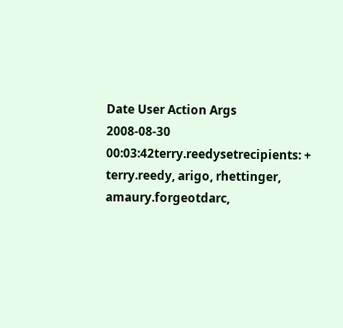Date User Action Args
2008-08-30 00:03:42terry.reedysetrecipients: + terry.reedy, arigo, rhettinger, amaury.forgeotdarc,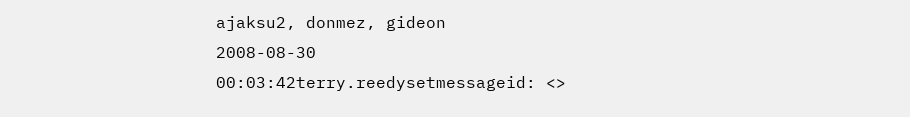ajaksu2, donmez, gideon
2008-08-30 00:03:42terry.reedysetmessageid: <>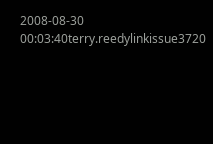2008-08-30 00:03:40terry.reedylinkissue3720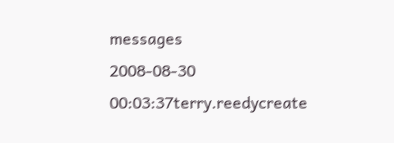messages
2008-08-30 00:03:37terry.reedycreate